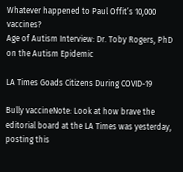Whatever happened to Paul Offit’s 10,000 vaccines?
Age of Autism Interview: Dr. Toby Rogers, PhD on the Autism Epidemic

LA Times Goads Citizens During COVID-19

Bully vaccineNote: Look at how brave the editorial board at the LA Times was yesterday, posting this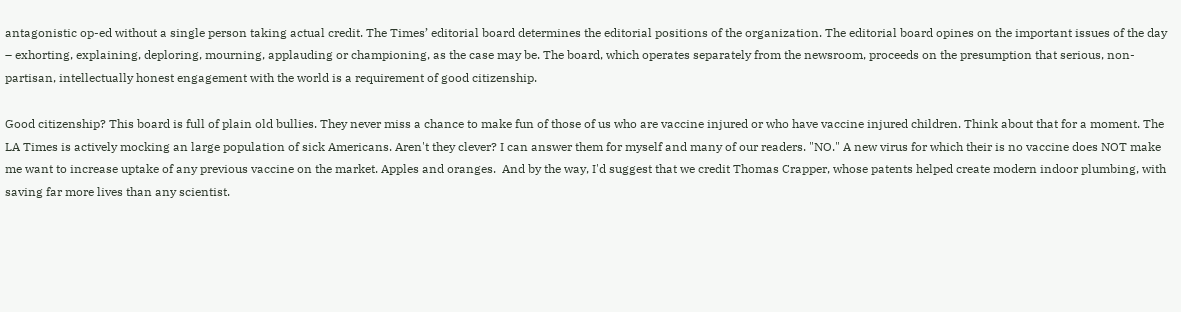antagonistic op-ed without a single person taking actual credit. The Times’ editorial board determines the editorial positions of the organization. The editorial board opines on the important issues of the day – exhorting, explaining, deploring, mourning, applauding or championing, as the case may be. The board, which operates separately from the newsroom, proceeds on the presumption that serious, non-partisan, intellectually honest engagement with the world is a requirement of good citizenship.

Good citizenship? This board is full of plain old bullies. They never miss a chance to make fun of those of us who are vaccine injured or who have vaccine injured children. Think about that for a moment. The LA Times is actively mocking an large population of sick Americans. Aren't they clever? I can answer them for myself and many of our readers. "NO." A new virus for which their is no vaccine does NOT make me want to increase uptake of any previous vaccine on the market. Apples and oranges.  And by the way, I'd suggest that we credit Thomas Crapper, whose patents helped create modern indoor plumbing, with saving far more lives than any scientist.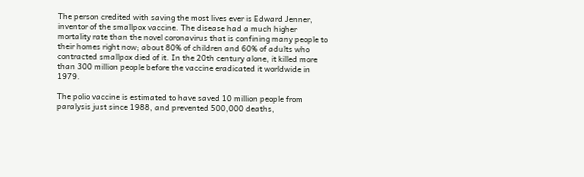The person credited with saving the most lives ever is Edward Jenner, inventor of the smallpox vaccine. The disease had a much higher mortality rate than the novel coronavirus that is confining many people to their homes right now; about 80% of children and 60% of adults who contracted smallpox died of it. In the 20th century alone, it killed more than 300 million people before the vaccine eradicated it worldwide in 1979.

The polio vaccine is estimated to have saved 10 million people from paralysis just since 1988, and prevented 500,000 deaths,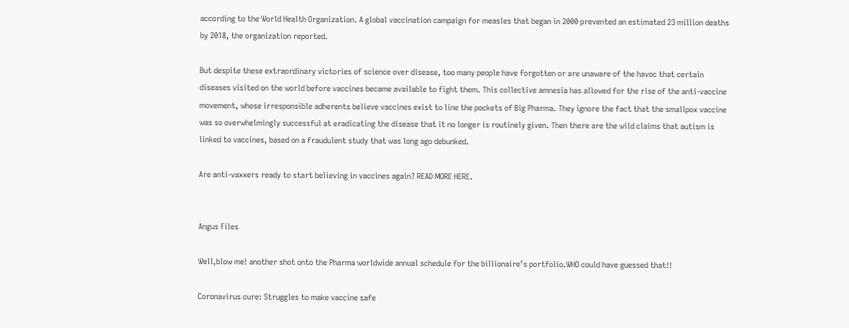according to the World Health Organization. A global vaccination campaign for measles that began in 2000 prevented an estimated 23 million deaths by 2018, the organization reported.

But despite these extraordinary victories of science over disease, too many people have forgotten or are unaware of the havoc that certain diseases visited on the world before vaccines became available to fight them. This collective amnesia has allowed for the rise of the anti-vaccine movement, whose irresponsible adherents believe vaccines exist to line the pockets of Big Pharma. They ignore the fact that the smallpox vaccine was so overwhelmingly successful at eradicating the disease that it no longer is routinely given. Then there are the wild claims that autism is linked to vaccines, based on a fraudulent study that was long ago debunked.

Are anti-vaxxers ready to start believing in vaccines again? READ MORE HERE.


Angus Files

Well,blow me! another shot onto the Pharma worldwide annual schedule for the billionaire’s portfolio.WHO could have guessed that!!

Coronavirus cure: Struggles to make vaccine safe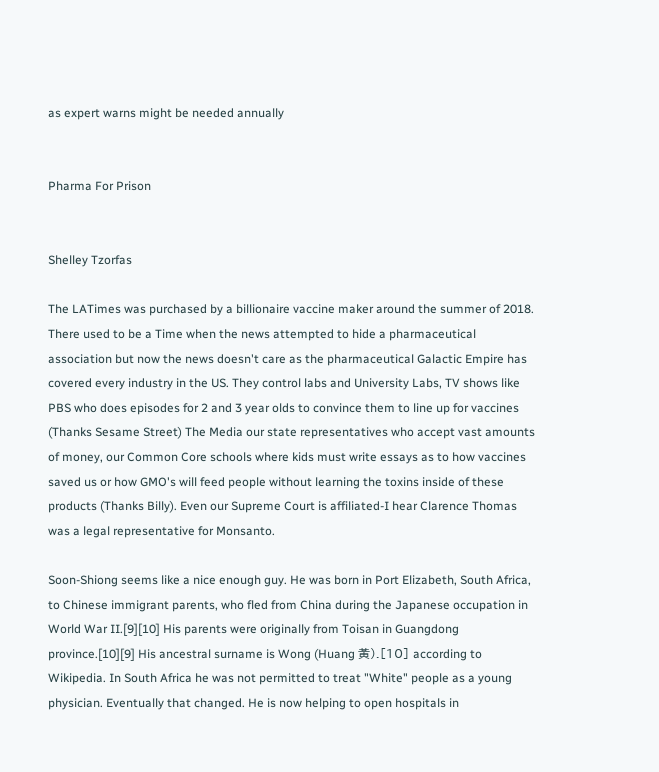as expert warns might be needed annually


Pharma For Prison


Shelley Tzorfas

The LATimes was purchased by a billionaire vaccine maker around the summer of 2018. There used to be a Time when the news attempted to hide a pharmaceutical association but now the news doesn't care as the pharmaceutical Galactic Empire has covered every industry in the US. They control labs and University Labs, TV shows like PBS who does episodes for 2 and 3 year olds to convince them to line up for vaccines (Thanks Sesame Street) The Media our state representatives who accept vast amounts of money, our Common Core schools where kids must write essays as to how vaccines saved us or how GMO's will feed people without learning the toxins inside of these products (Thanks Billy). Even our Supreme Court is affiliated-I hear Clarence Thomas was a legal representative for Monsanto.

Soon-Shiong seems like a nice enough guy. He was born in Port Elizabeth, South Africa, to Chinese immigrant parents, who fled from China during the Japanese occupation in World War II.[9][10] His parents were originally from Toisan in Guangdong province.[10][9] His ancestral surname is Wong (Huang 黃).[10] according to Wikipedia. In South Africa he was not permitted to treat "White" people as a young physician. Eventually that changed. He is now helping to open hospitals in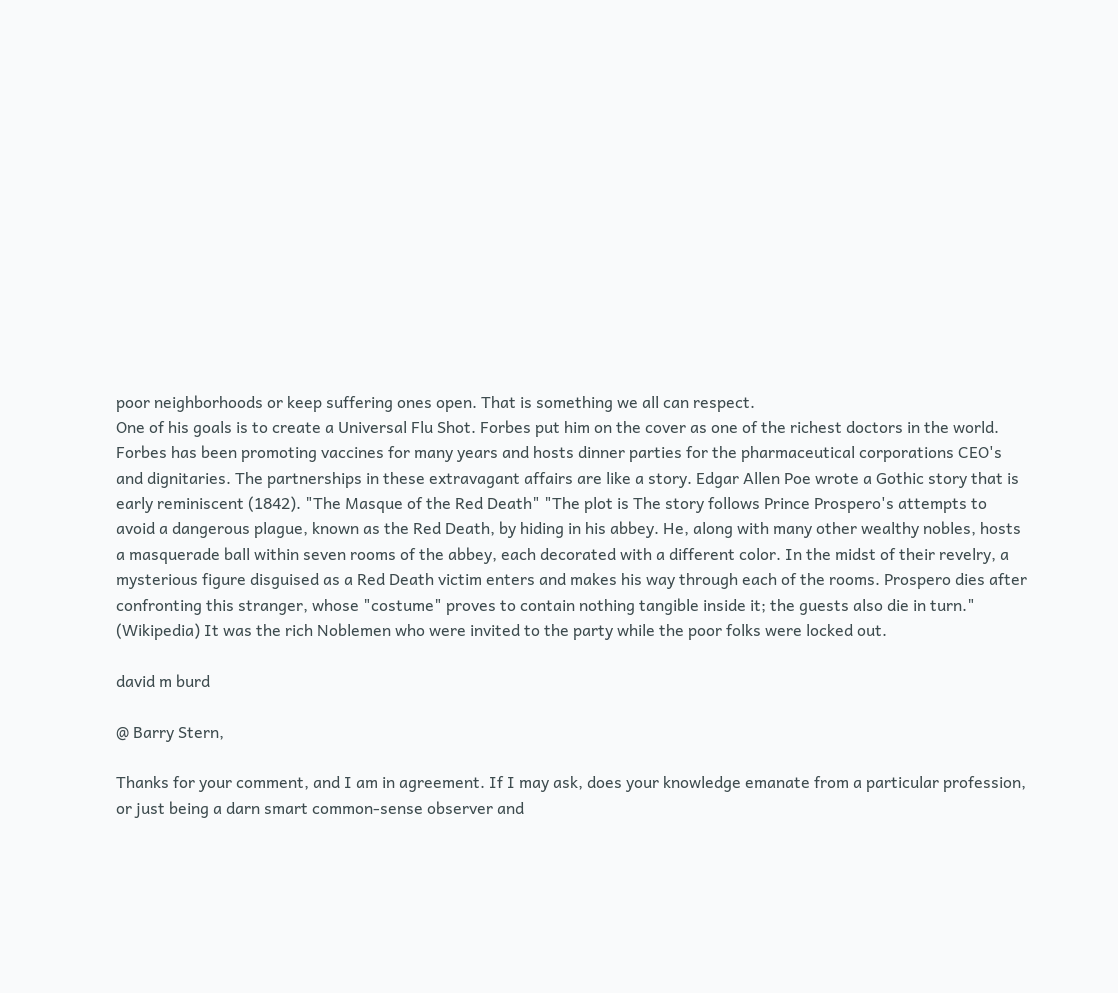poor neighborhoods or keep suffering ones open. That is something we all can respect.
One of his goals is to create a Universal Flu Shot. Forbes put him on the cover as one of the richest doctors in the world. Forbes has been promoting vaccines for many years and hosts dinner parties for the pharmaceutical corporations CEO's and dignitaries. The partnerships in these extravagant affairs are like a story. Edgar Allen Poe wrote a Gothic story that is early reminiscent (1842). "The Masque of the Red Death" "The plot is The story follows Prince Prospero's attempts to avoid a dangerous plague, known as the Red Death, by hiding in his abbey. He, along with many other wealthy nobles, hosts a masquerade ball within seven rooms of the abbey, each decorated with a different color. In the midst of their revelry, a mysterious figure disguised as a Red Death victim enters and makes his way through each of the rooms. Prospero dies after confronting this stranger, whose "costume" proves to contain nothing tangible inside it; the guests also die in turn." (Wikipedia) It was the rich Noblemen who were invited to the party while the poor folks were locked out.

david m burd

@ Barry Stern,

Thanks for your comment, and I am in agreement. If I may ask, does your knowledge emanate from a particular profession, or just being a darn smart common-sense observer and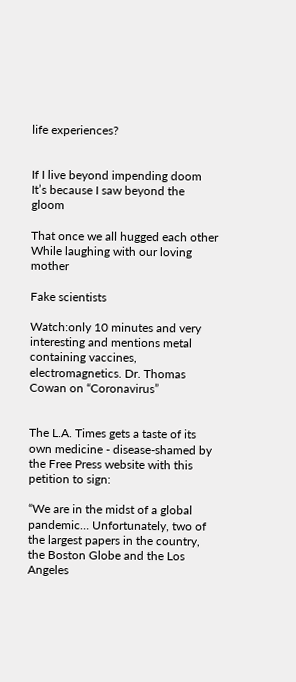life experiences?


If I live beyond impending doom
It’s because I saw beyond the gloom

That once we all hugged each other
While laughing with our loving mother

Fake scientists

Watch:only 10 minutes and very interesting and mentions metal containing vaccines, electromagnetics. Dr. Thomas Cowan on “Coronavirus”


The L.A. Times gets a taste of its own medicine - disease-shamed by the Free Press website with this petition to sign:

“We are in the midst of a global pandemic… Unfortunately, two of the largest papers in the country, the Boston Globe and the Los Angeles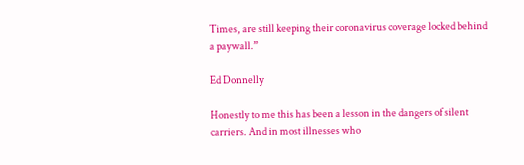Times, are still keeping their coronavirus coverage locked behind a paywall.”

Ed Donnelly

Honestly to me this has been a lesson in the dangers of silent carriers. And in most illnesses who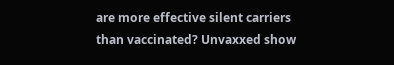are more effective silent carriers than vaccinated? Unvaxxed show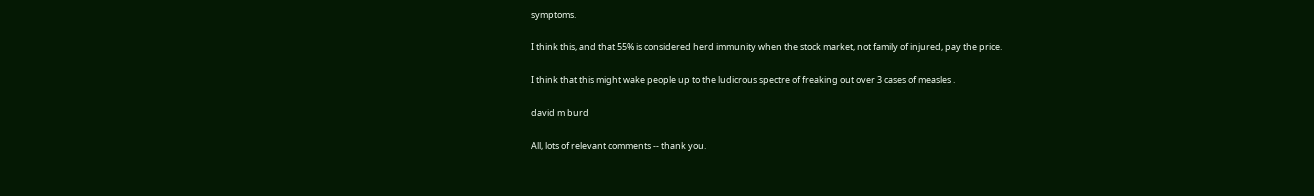symptoms.

I think this, and that 55% is considered herd immunity when the stock market, not family of injured, pay the price.

I think that this might wake people up to the ludicrous spectre of freaking out over 3 cases of measles .

david m burd

All, lots of relevant comments -- thank you.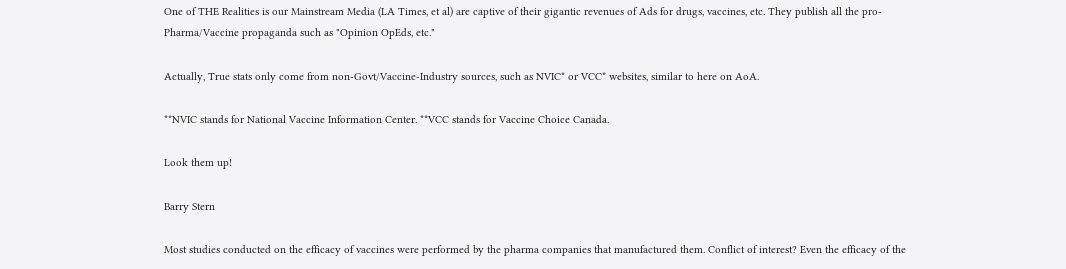One of THE Realities is our Mainstream Media (LA Times, et al) are captive of their gigantic revenues of Ads for drugs, vaccines, etc. They publish all the pro-Pharma/Vaccine propaganda such as "Opinion OpEds, etc."

Actually, True stats only come from non-Govt/Vaccine-Industry sources, such as NVIC* or VCC* websites, similar to here on AoA.

**NVIC stands for National Vaccine Information Center. **VCC stands for Vaccine Choice Canada.

Look them up!

Barry Stern

Most studies conducted on the efficacy of vaccines were performed by the pharma companies that manufactured them. Conflict of interest? Even the efficacy of the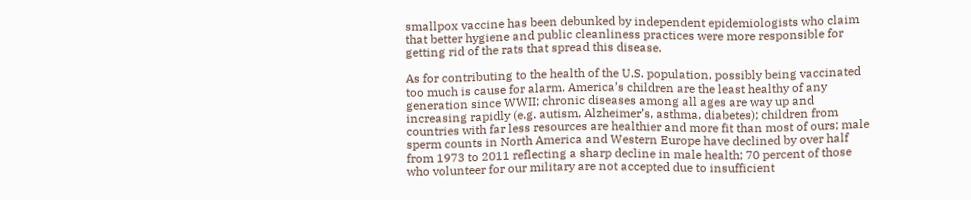smallpox vaccine has been debunked by independent epidemiologists who claim that better hygiene and public cleanliness practices were more responsible for getting rid of the rats that spread this disease.

As for contributing to the health of the U.S. population, possibly being vaccinated too much is cause for alarm. America’s children are the least healthy of any generation since WWII; chronic diseases among all ages are way up and increasing rapidly (e.g. autism, Alzheimer’s, asthma, diabetes); children from countries with far less resources are healthier and more fit than most of ours; male sperm counts in North America and Western Europe have declined by over half from 1973 to 2011 reflecting a sharp decline in male health; 70 percent of those who volunteer for our military are not accepted due to insufficient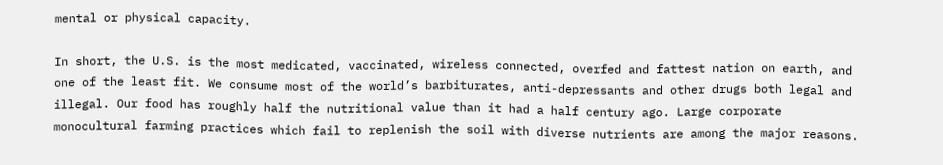mental or physical capacity.

In short, the U.S. is the most medicated, vaccinated, wireless connected, overfed and fattest nation on earth, and one of the least fit. We consume most of the world’s barbiturates, anti-depressants and other drugs both legal and illegal. Our food has roughly half the nutritional value than it had a half century ago. Large corporate monocultural farming practices which fail to replenish the soil with diverse nutrients are among the major reasons.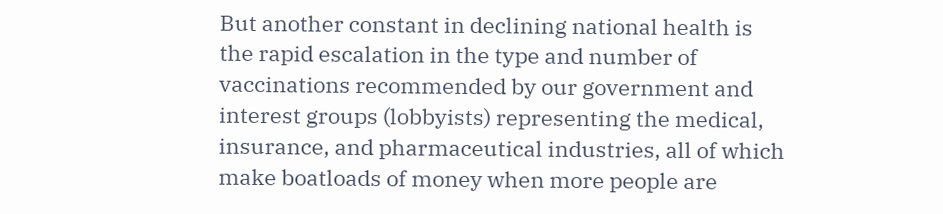But another constant in declining national health is the rapid escalation in the type and number of vaccinations recommended by our government and interest groups (lobbyists) representing the medical, insurance, and pharmaceutical industries, all of which make boatloads of money when more people are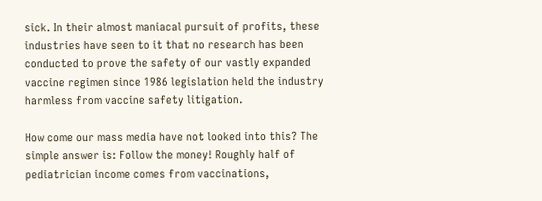sick. In their almost maniacal pursuit of profits, these industries have seen to it that no research has been conducted to prove the safety of our vastly expanded vaccine regimen since 1986 legislation held the industry harmless from vaccine safety litigation.

How come our mass media have not looked into this? The simple answer is: Follow the money! Roughly half of pediatrician income comes from vaccinations,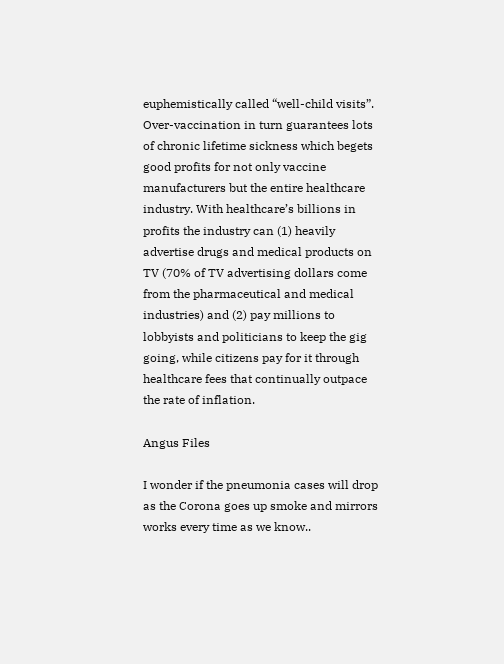euphemistically called “well-child visits”. Over-vaccination in turn guarantees lots of chronic lifetime sickness which begets good profits for not only vaccine manufacturers but the entire healthcare industry. With healthcare’s billions in profits the industry can (1) heavily advertise drugs and medical products on TV (70% of TV advertising dollars come from the pharmaceutical and medical industries) and (2) pay millions to lobbyists and politicians to keep the gig going, while citizens pay for it through healthcare fees that continually outpace the rate of inflation.

Angus Files

I wonder if the pneumonia cases will drop as the Corona goes up smoke and mirrors works every time as we know..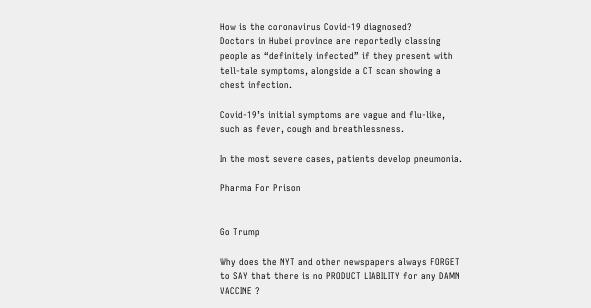How is the coronavirus Covid-19 diagnosed?
Doctors in Hubei province are reportedly classing people as “definitely infected” if they present with tell-tale symptoms, alongside a CT scan showing a chest infection.

Covid-19’s initial symptoms are vague and flu-like, such as fever, cough and breathlessness.

In the most severe cases, patients develop pneumonia.

Pharma For Prison


Go Trump

Why does the NYT and other newspapers always FORGET to SAY that there is no PRODUCT LIABILITY for any DAMN VACCINE ?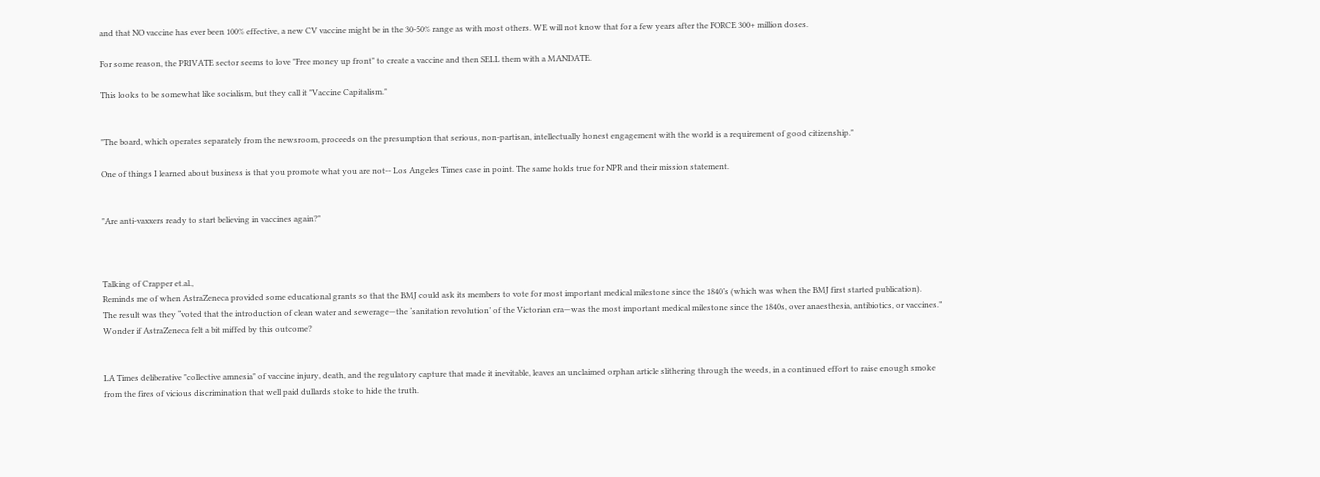and that NO vaccine has ever been 100% effective, a new CV vaccine might be in the 30-50% range as with most others. WE will not know that for a few years after the FORCE 300+ million doses.

For some reason, the PRIVATE sector seems to love "Free money up front" to create a vaccine and then SELL them with a MANDATE.

This looks to be somewhat like socialism, but they call it "Vaccine Capitalism."


"The board, which operates separately from the newsroom, proceeds on the presumption that serious, non-partisan, intellectually honest engagement with the world is a requirement of good citizenship."

One of things I learned about business is that you promote what you are not-- Los Angeles Times case in point. The same holds true for NPR and their mission statement.


"Are anti-vaxxers ready to start believing in vaccines again?"



Talking of Crapper et.al.,
Reminds me of when AstraZeneca provided some educational grants so that the BMJ could ask its members to vote for most important medical milestone since the 1840’s (which was when the BMJ first started publication).
The result was they “voted that the introduction of clean water and sewerage—the ‘sanitation revolution’ of the Victorian era—was the most important medical milestone since the 1840s, over anaesthesia, antibiotics, or vaccines.”
Wonder if AstraZeneca felt a bit miffed by this outcome?


LA Times deliberative "collective amnesia" of vaccine injury, death, and the regulatory capture that made it inevitable, leaves an unclaimed orphan article slithering through the weeds, in a continued effort to raise enough smoke from the fires of vicious discrimination that well paid dullards stoke to hide the truth.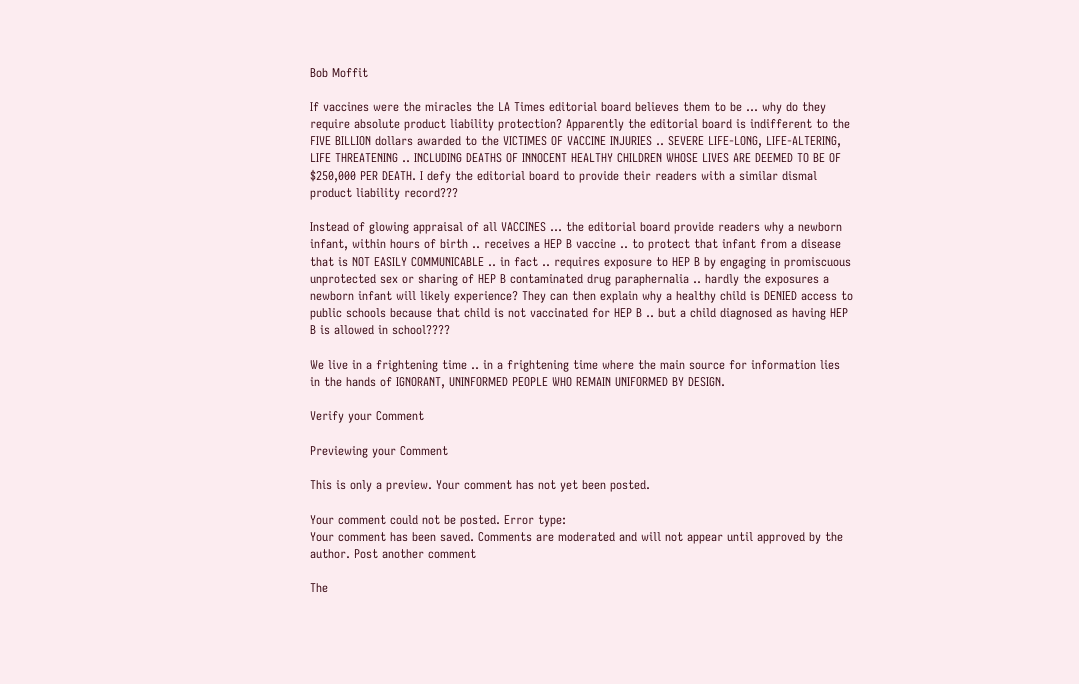Bob Moffit

If vaccines were the miracles the LA Times editorial board believes them to be … why do they require absolute product liability protection? Apparently the editorial board is indifferent to the FIVE BILLION dollars awarded to the VICTIMES OF VACCINE INJURIES .. SEVERE LIFE-LONG, LIFE-ALTERING, LIFE THREATENING .. INCLUDING DEATHS OF INNOCENT HEALTHY CHILDREN WHOSE LIVES ARE DEEMED TO BE OF $250,000 PER DEATH. I defy the editorial board to provide their readers with a similar dismal product liability record???

Instead of glowing appraisal of all VACCINES … the editorial board provide readers why a newborn infant, within hours of birth .. receives a HEP B vaccine .. to protect that infant from a disease that is NOT EASILY COMMUNICABLE .. in fact .. requires exposure to HEP B by engaging in promiscuous unprotected sex or sharing of HEP B contaminated drug paraphernalia .. hardly the exposures a newborn infant will likely experience? They can then explain why a healthy child is DENIED access to public schools because that child is not vaccinated for HEP B .. but a child diagnosed as having HEP B is allowed in school????

We live in a frightening time .. in a frightening time where the main source for information lies in the hands of IGNORANT, UNINFORMED PEOPLE WHO REMAIN UNIFORMED BY DESIGN.

Verify your Comment

Previewing your Comment

This is only a preview. Your comment has not yet been posted.

Your comment could not be posted. Error type:
Your comment has been saved. Comments are moderated and will not appear until approved by the author. Post another comment

The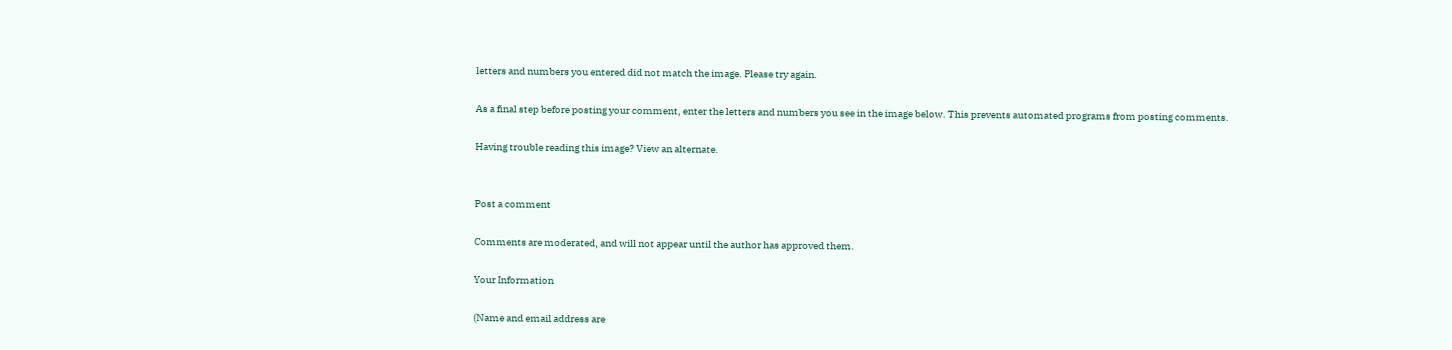letters and numbers you entered did not match the image. Please try again.

As a final step before posting your comment, enter the letters and numbers you see in the image below. This prevents automated programs from posting comments.

Having trouble reading this image? View an alternate.


Post a comment

Comments are moderated, and will not appear until the author has approved them.

Your Information

(Name and email address are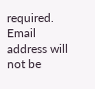required. Email address will not be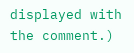displayed with the comment.)